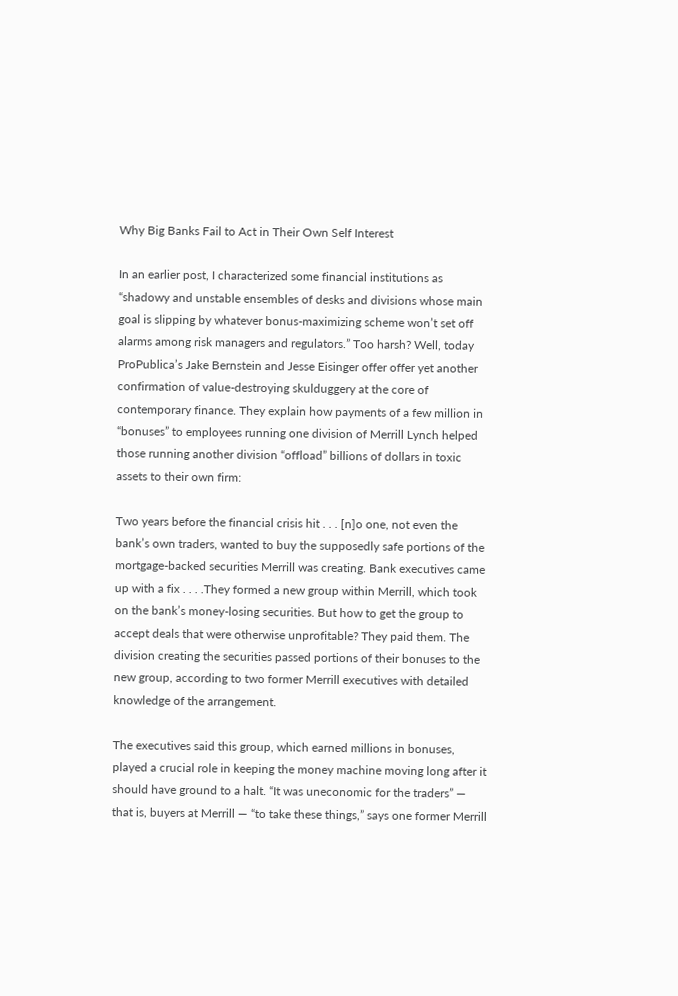Why Big Banks Fail to Act in Their Own Self Interest

In an earlier post, I characterized some financial institutions as “shadowy and unstable ensembles of desks and divisions whose main goal is slipping by whatever bonus-maximizing scheme won’t set off alarms among risk managers and regulators.” Too harsh? Well, today ProPublica’s Jake Bernstein and Jesse Eisinger offer offer yet another confirmation of value-destroying skulduggery at the core of contemporary finance. They explain how payments of a few million in “bonuses” to employees running one division of Merrill Lynch helped those running another division “offload” billions of dollars in toxic assets to their own firm:

Two years before the financial crisis hit . . . [n]o one, not even the bank’s own traders, wanted to buy the supposedly safe portions of the mortgage-backed securities Merrill was creating. Bank executives came up with a fix . . . .They formed a new group within Merrill, which took on the bank’s money-losing securities. But how to get the group to accept deals that were otherwise unprofitable? They paid them. The division creating the securities passed portions of their bonuses to the new group, according to two former Merrill executives with detailed knowledge of the arrangement.

The executives said this group, which earned millions in bonuses, played a crucial role in keeping the money machine moving long after it should have ground to a halt. “It was uneconomic for the traders” — that is, buyers at Merrill — “to take these things,” says one former Merrill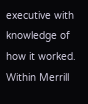executive with knowledge of how it worked. Within Merrill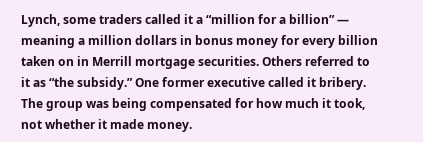Lynch, some traders called it a “million for a billion” — meaning a million dollars in bonus money for every billion taken on in Merrill mortgage securities. Others referred to it as “the subsidy.” One former executive called it bribery. The group was being compensated for how much it took, not whether it made money.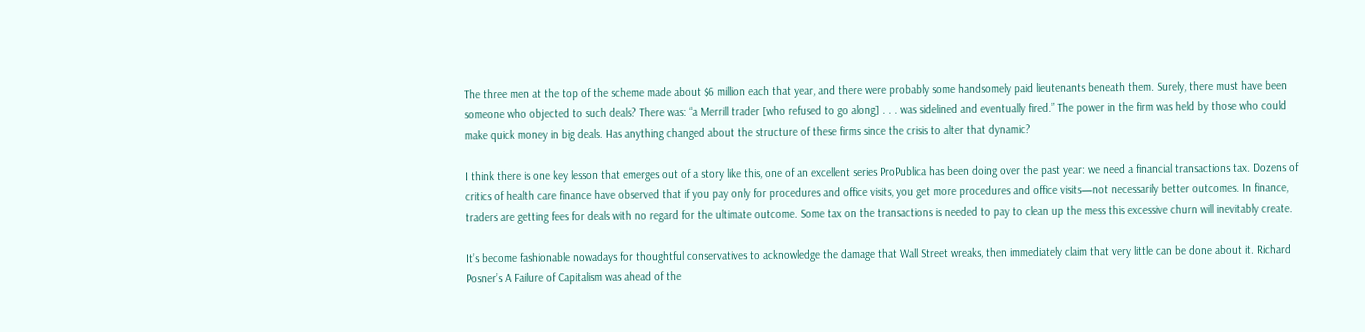The three men at the top of the scheme made about $6 million each that year, and there were probably some handsomely paid lieutenants beneath them. Surely, there must have been someone who objected to such deals? There was: “a Merrill trader [who refused to go along] . . . was sidelined and eventually fired.” The power in the firm was held by those who could make quick money in big deals. Has anything changed about the structure of these firms since the crisis to alter that dynamic?

I think there is one key lesson that emerges out of a story like this, one of an excellent series ProPublica has been doing over the past year: we need a financial transactions tax. Dozens of critics of health care finance have observed that if you pay only for procedures and office visits, you get more procedures and office visits—not necessarily better outcomes. In finance, traders are getting fees for deals with no regard for the ultimate outcome. Some tax on the transactions is needed to pay to clean up the mess this excessive churn will inevitably create.

It’s become fashionable nowadays for thoughtful conservatives to acknowledge the damage that Wall Street wreaks, then immediately claim that very little can be done about it. Richard Posner’s A Failure of Capitalism was ahead of the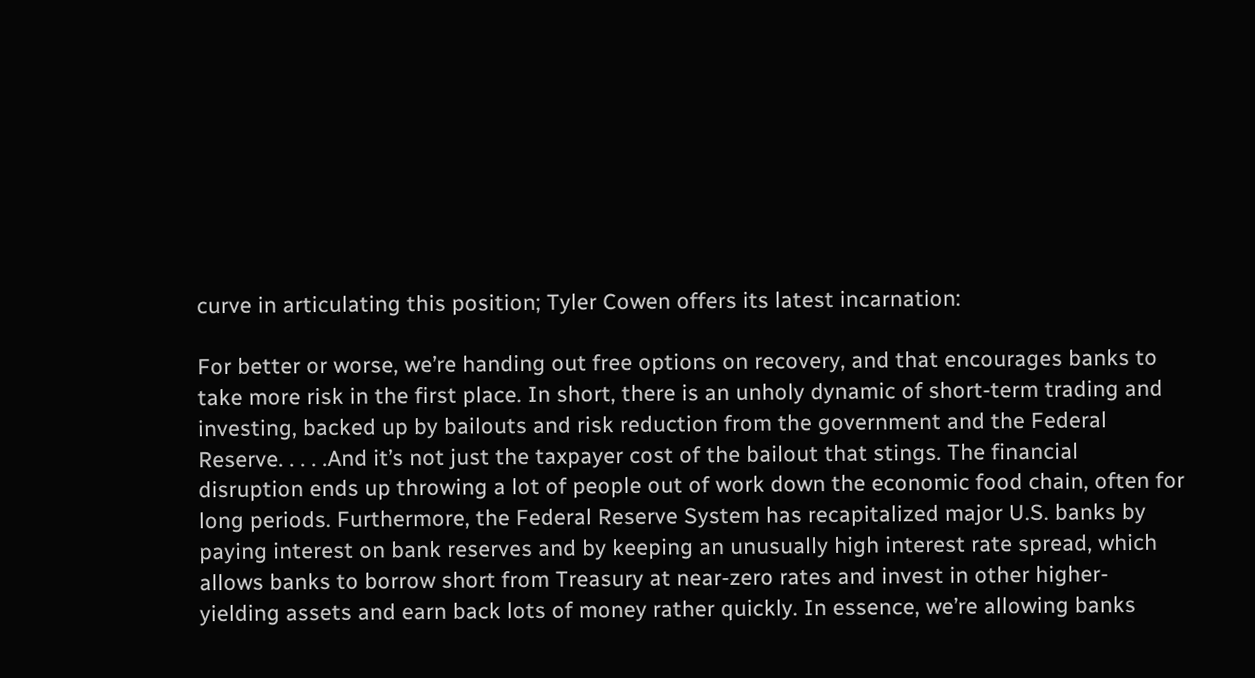curve in articulating this position; Tyler Cowen offers its latest incarnation:

For better or worse, we’re handing out free options on recovery, and that encourages banks to take more risk in the first place. In short, there is an unholy dynamic of short-term trading and investing, backed up by bailouts and risk reduction from the government and the Federal Reserve. . . . .And it’s not just the taxpayer cost of the bailout that stings. The financial disruption ends up throwing a lot of people out of work down the economic food chain, often for long periods. Furthermore, the Federal Reserve System has recapitalized major U.S. banks by paying interest on bank reserves and by keeping an unusually high interest rate spread, which allows banks to borrow short from Treasury at near-zero rates and invest in other higher-yielding assets and earn back lots of money rather quickly. In essence, we’re allowing banks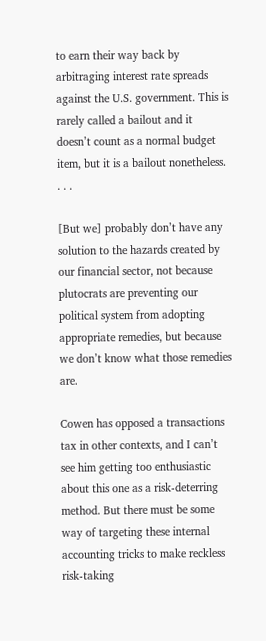to earn their way back by arbitraging interest rate spreads against the U.S. government. This is rarely called a bailout and it doesn’t count as a normal budget item, but it is a bailout nonetheless. . . .

[But we] probably don’t have any solution to the hazards created by our financial sector, not because plutocrats are preventing our political system from adopting appropriate remedies, but because we don’t know what those remedies are.

Cowen has opposed a transactions tax in other contexts, and I can’t see him getting too enthusiastic about this one as a risk-deterring method. But there must be some way of targeting these internal accounting tricks to make reckless risk-taking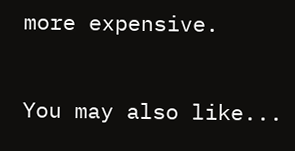more expensive.

You may also like...